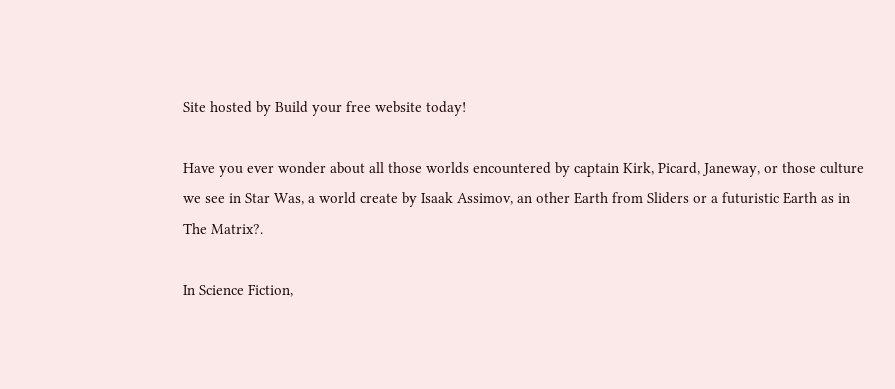Site hosted by Build your free website today!

Have you ever wonder about all those worlds encountered by captain Kirk, Picard, Janeway, or those culture we see in Star Was, a world create by Isaak Assimov, an other Earth from Sliders or a futuristic Earth as in The Matrix?.

In Science Fiction,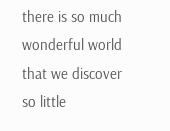there is so much wonderful world that we discover so little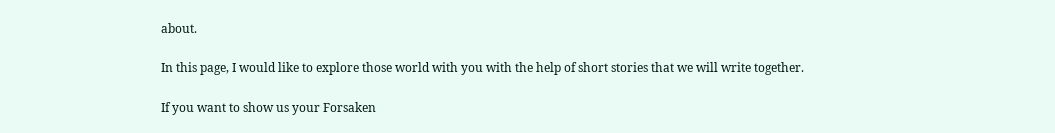about.

In this page, I would like to explore those world with you with the help of short stories that we will write together.

If you want to show us your Forsaken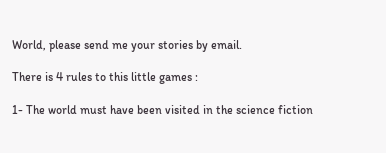World, please send me your stories by email.

There is 4 rules to this little games :

1- The world must have been visited in the science fiction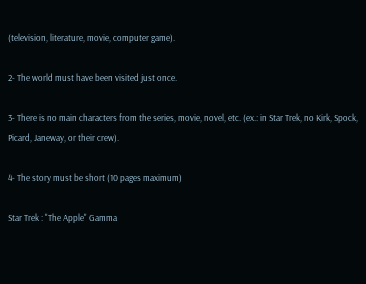(television, literature, movie, computer game).

2- The world must have been visited just once.

3- There is no main characters from the series, movie, novel, etc. (ex.: in Star Trek, no Kirk, Spock, Picard, Janeway, or their crew).

4- The story must be short (10 pages maximum)

Star Trek : "The Apple" Gamma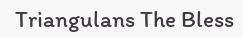Triangulans The Bless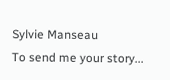Sylvie Manseau
To send me your story...